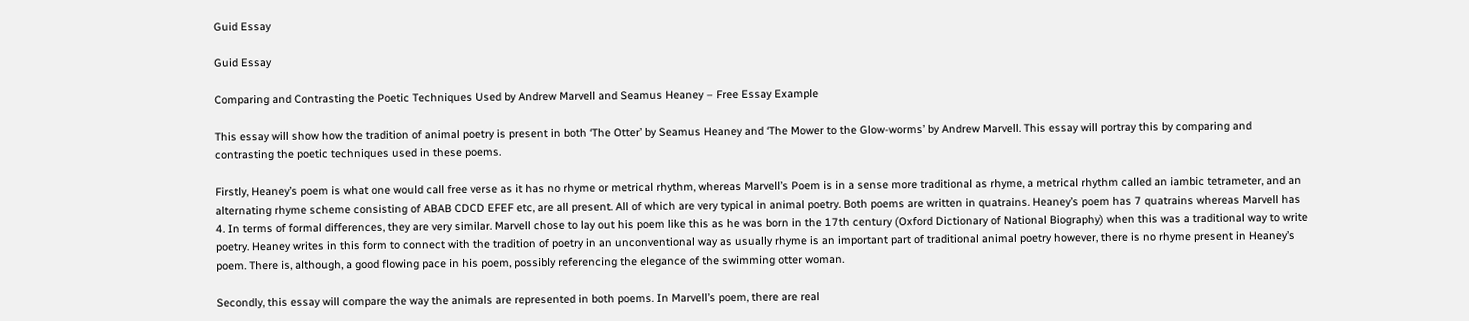Guid Essay

Guid Essay

Comparing and Contrasting the Poetic Techniques Used by Andrew Marvell and Seamus Heaney – Free Essay Example

This essay will show how the tradition of animal poetry is present in both ‘The Otter’ by Seamus Heaney and ‘The Mower to the Glow-worms’ by Andrew Marvell. This essay will portray this by comparing and contrasting the poetic techniques used in these poems.

Firstly, Heaney’s poem is what one would call free verse as it has no rhyme or metrical rhythm, whereas Marvell’s Poem is in a sense more traditional as rhyme, a metrical rhythm called an iambic tetrameter, and an alternating rhyme scheme consisting of ABAB CDCD EFEF etc, are all present. All of which are very typical in animal poetry. Both poems are written in quatrains. Heaney’s poem has 7 quatrains whereas Marvell has 4. In terms of formal differences, they are very similar. Marvell chose to lay out his poem like this as he was born in the 17th century (Oxford Dictionary of National Biography) when this was a traditional way to write poetry. Heaney writes in this form to connect with the tradition of poetry in an unconventional way as usually rhyme is an important part of traditional animal poetry however, there is no rhyme present in Heaney’s poem. There is, although, a good flowing pace in his poem, possibly referencing the elegance of the swimming otter woman.

Secondly, this essay will compare the way the animals are represented in both poems. In Marvell’s poem, there are real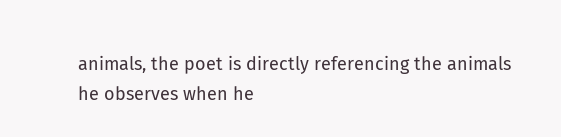animals, the poet is directly referencing the animals he observes when he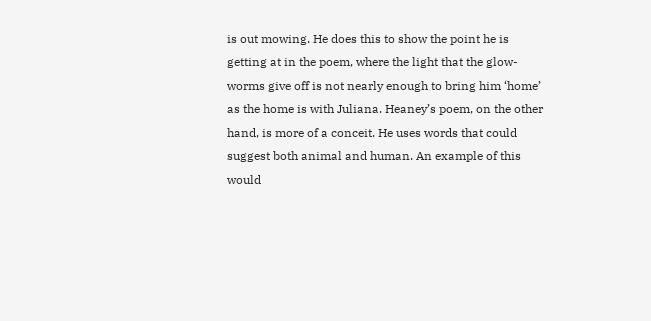is out mowing. He does this to show the point he is getting at in the poem, where the light that the glow-worms give off is not nearly enough to bring him ‘home’ as the home is with Juliana. Heaney’s poem, on the other hand, is more of a conceit. He uses words that could suggest both animal and human. An example of this would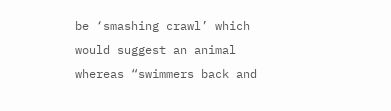be ‘smashing crawl’ which would suggest an animal whereas “swimmers back and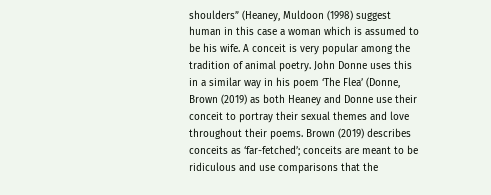shoulders” (Heaney, Muldoon (1998) suggest human in this case a woman which is assumed to be his wife. A conceit is very popular among the tradition of animal poetry. John Donne uses this in a similar way in his poem ‘The Flea’ (Donne, Brown (2019) as both Heaney and Donne use their conceit to portray their sexual themes and love throughout their poems. Brown (2019) describes conceits as ‘far-fetched’; conceits are meant to be ridiculous and use comparisons that the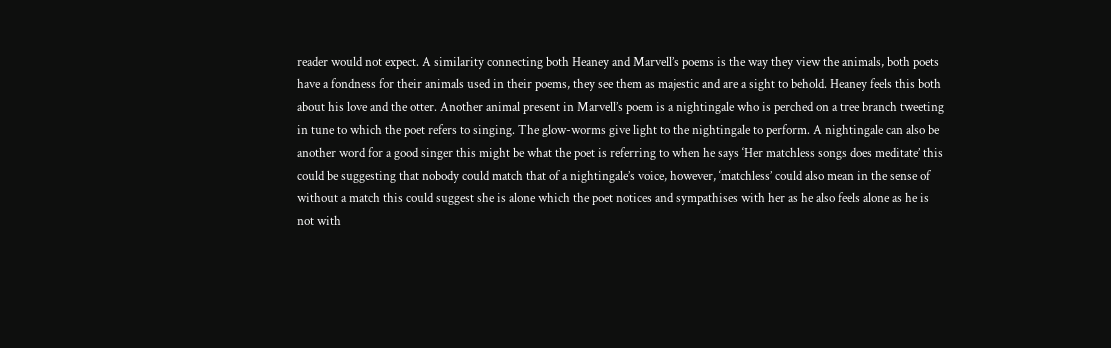reader would not expect. A similarity connecting both Heaney and Marvell’s poems is the way they view the animals, both poets have a fondness for their animals used in their poems, they see them as majestic and are a sight to behold. Heaney feels this both about his love and the otter. Another animal present in Marvell’s poem is a nightingale who is perched on a tree branch tweeting in tune to which the poet refers to singing. The glow-worms give light to the nightingale to perform. A nightingale can also be another word for a good singer this might be what the poet is referring to when he says ‘Her matchless songs does meditate’ this could be suggesting that nobody could match that of a nightingale’s voice, however, ‘matchless’ could also mean in the sense of without a match this could suggest she is alone which the poet notices and sympathises with her as he also feels alone as he is not with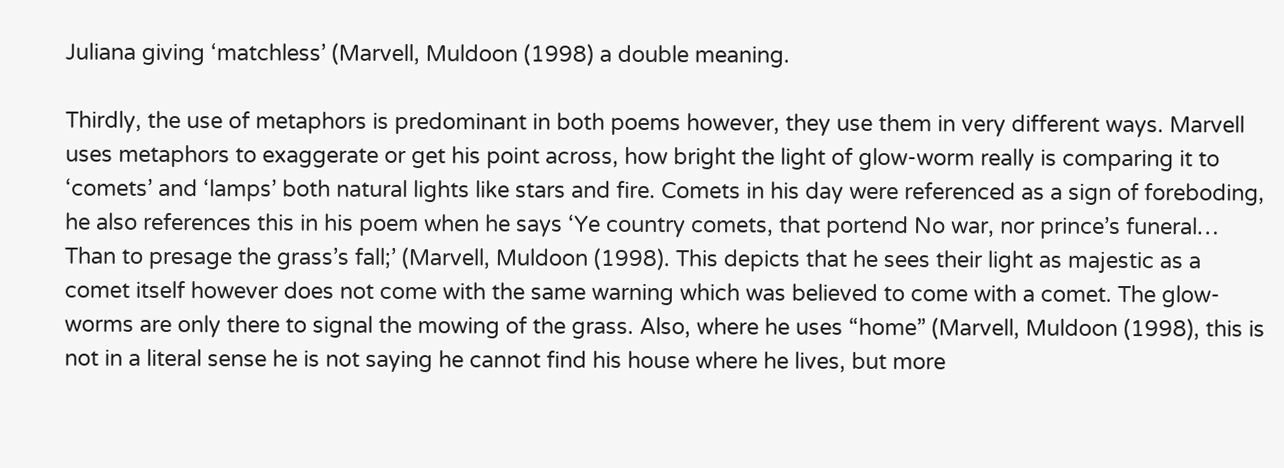Juliana giving ‘matchless’ (Marvell, Muldoon (1998) a double meaning.

Thirdly, the use of metaphors is predominant in both poems however, they use them in very different ways. Marvell uses metaphors to exaggerate or get his point across, how bright the light of glow-worm really is comparing it to ‘comets’ and ‘lamps’ both natural lights like stars and fire. Comets in his day were referenced as a sign of foreboding, he also references this in his poem when he says ‘Ye country comets, that portend No war, nor prince’s funeral… Than to presage the grass’s fall;’ (Marvell, Muldoon (1998). This depicts that he sees their light as majestic as a comet itself however does not come with the same warning which was believed to come with a comet. The glow-worms are only there to signal the mowing of the grass. Also, where he uses “home” (Marvell, Muldoon (1998), this is not in a literal sense he is not saying he cannot find his house where he lives, but more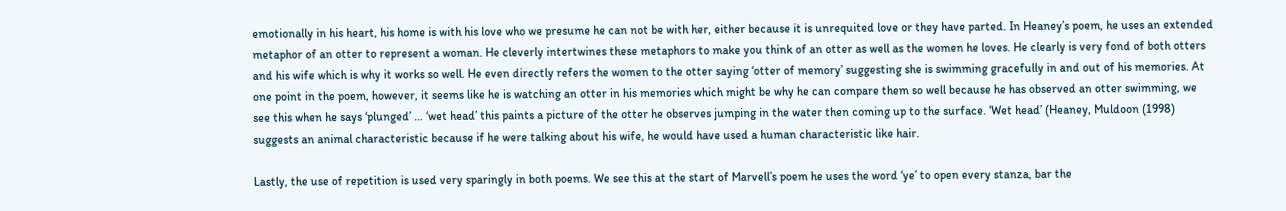emotionally in his heart, his home is with his love who we presume he can not be with her, either because it is unrequited love or they have parted. In Heaney’s poem, he uses an extended metaphor of an otter to represent a woman. He cleverly intertwines these metaphors to make you think of an otter as well as the women he loves. He clearly is very fond of both otters and his wife which is why it works so well. He even directly refers the women to the otter saying ‘otter of memory’ suggesting she is swimming gracefully in and out of his memories. At one point in the poem, however, it seems like he is watching an otter in his memories which might be why he can compare them so well because he has observed an otter swimming, we see this when he says ‘plunged’ … ‘wet head’ this paints a picture of the otter he observes jumping in the water then coming up to the surface. ‘Wet head’ (Heaney, Muldoon (1998) suggests an animal characteristic because if he were talking about his wife, he would have used a human characteristic like hair.

Lastly, the use of repetition is used very sparingly in both poems. We see this at the start of Marvell’s poem he uses the word ‘ye’ to open every stanza, bar the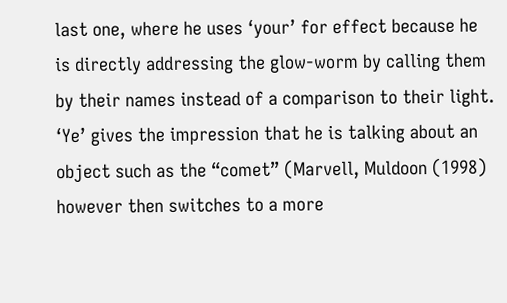last one, where he uses ‘your’ for effect because he is directly addressing the glow-worm by calling them by their names instead of a comparison to their light. ‘Ye’ gives the impression that he is talking about an object such as the “comet” (Marvell, Muldoon (1998) however then switches to a more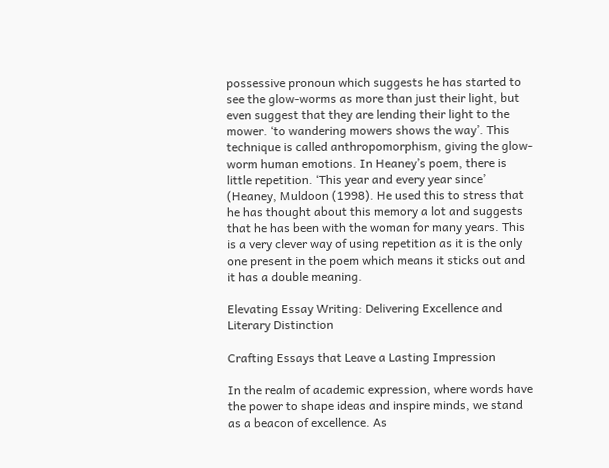possessive pronoun which suggests he has started to see the glow-worms as more than just their light, but even suggest that they are lending their light to the mower. ‘to wandering mowers shows the way’. This technique is called anthropomorphism, giving the glow-worm human emotions. In Heaney’s poem, there is little repetition. ‘This year and every year since’ (Heaney, Muldoon (1998). He used this to stress that he has thought about this memory a lot and suggests that he has been with the woman for many years. This is a very clever way of using repetition as it is the only one present in the poem which means it sticks out and it has a double meaning.

Elevating Essay Writing: Delivering Excellence and Literary Distinction

Crafting Essays that Leave a Lasting Impression

In the realm of academic expression, where words have the power to shape ideas and inspire minds, we stand as a beacon of excellence. As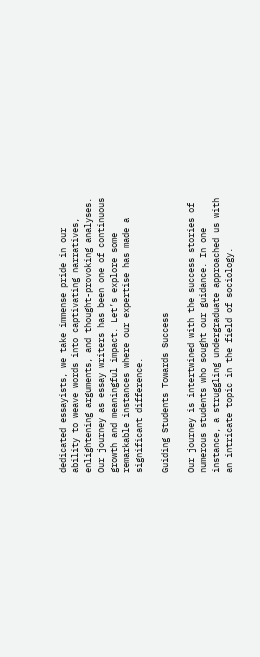dedicated essayists, we take immense pride in our ability to weave words into captivating narratives, enlightening arguments, and thought-provoking analyses. Our journey as essay writers has been one of continuous growth and meaningful impact. Let’s explore some remarkable instances where our expertise has made a significant difference.

Guiding Students Towards Success

Our journey is intertwined with the success stories of numerous students who sought our guidance. In one instance, a struggling undergraduate approached us with an intricate topic in the field of sociology.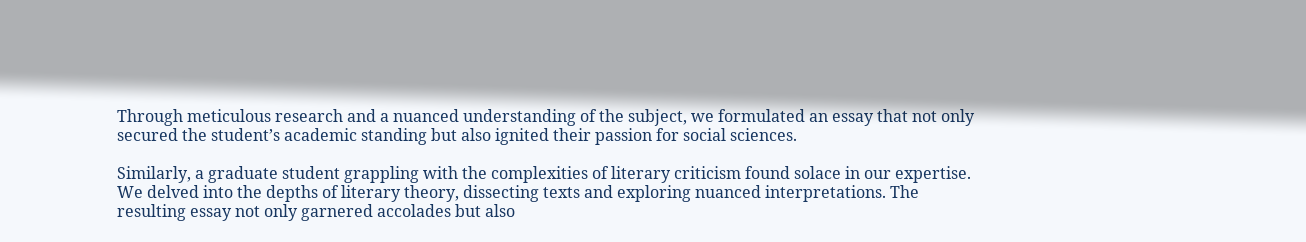Through meticulous research and a nuanced understanding of the subject, we formulated an essay that not only secured the student’s academic standing but also ignited their passion for social sciences.

Similarly, a graduate student grappling with the complexities of literary criticism found solace in our expertise. We delved into the depths of literary theory, dissecting texts and exploring nuanced interpretations. The resulting essay not only garnered accolades but also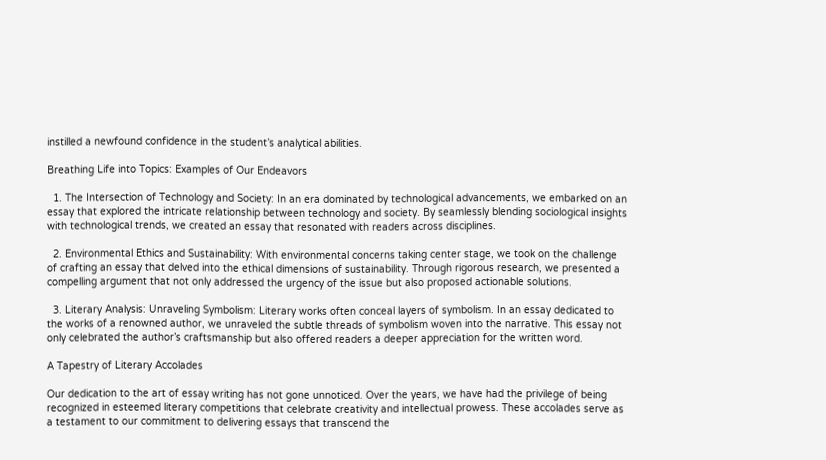instilled a newfound confidence in the student’s analytical abilities.

Breathing Life into Topics: Examples of Our Endeavors

  1. The Intersection of Technology and Society: In an era dominated by technological advancements, we embarked on an essay that explored the intricate relationship between technology and society. By seamlessly blending sociological insights with technological trends, we created an essay that resonated with readers across disciplines.

  2. Environmental Ethics and Sustainability: With environmental concerns taking center stage, we took on the challenge of crafting an essay that delved into the ethical dimensions of sustainability. Through rigorous research, we presented a compelling argument that not only addressed the urgency of the issue but also proposed actionable solutions.

  3. Literary Analysis: Unraveling Symbolism: Literary works often conceal layers of symbolism. In an essay dedicated to the works of a renowned author, we unraveled the subtle threads of symbolism woven into the narrative. This essay not only celebrated the author’s craftsmanship but also offered readers a deeper appreciation for the written word.

A Tapestry of Literary Accolades

Our dedication to the art of essay writing has not gone unnoticed. Over the years, we have had the privilege of being recognized in esteemed literary competitions that celebrate creativity and intellectual prowess. These accolades serve as a testament to our commitment to delivering essays that transcend the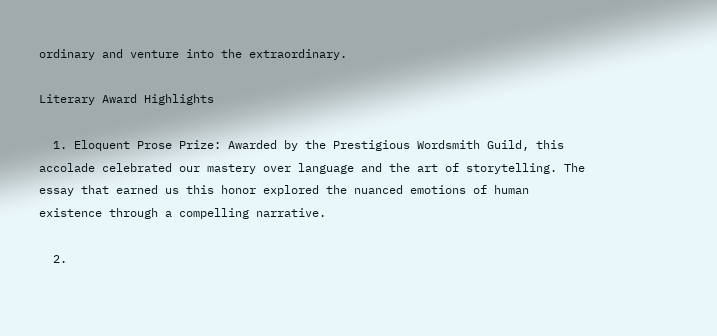ordinary and venture into the extraordinary.

Literary Award Highlights

  1. Eloquent Prose Prize: Awarded by the Prestigious Wordsmith Guild, this accolade celebrated our mastery over language and the art of storytelling. The essay that earned us this honor explored the nuanced emotions of human existence through a compelling narrative.

  2.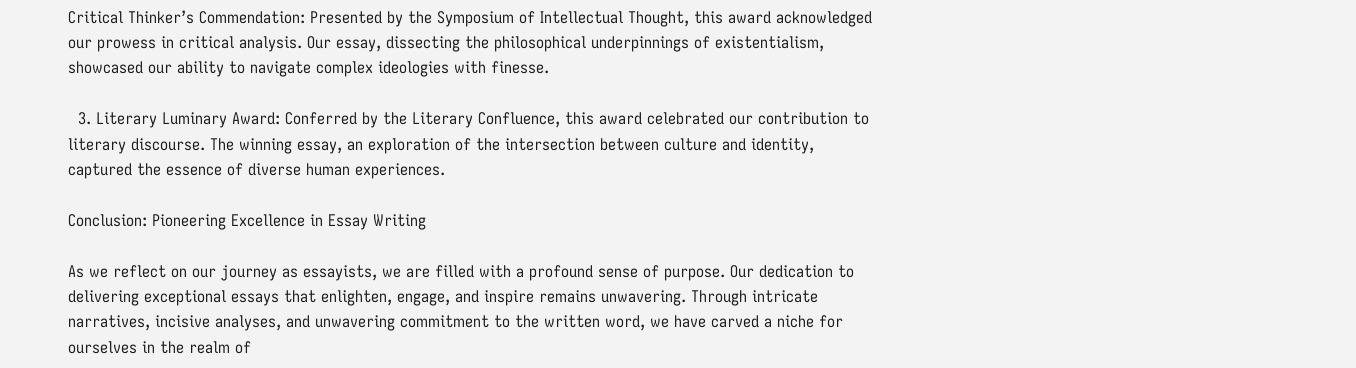Critical Thinker’s Commendation: Presented by the Symposium of Intellectual Thought, this award acknowledged our prowess in critical analysis. Our essay, dissecting the philosophical underpinnings of existentialism, showcased our ability to navigate complex ideologies with finesse.

  3. Literary Luminary Award: Conferred by the Literary Confluence, this award celebrated our contribution to literary discourse. The winning essay, an exploration of the intersection between culture and identity, captured the essence of diverse human experiences.

Conclusion: Pioneering Excellence in Essay Writing

As we reflect on our journey as essayists, we are filled with a profound sense of purpose. Our dedication to delivering exceptional essays that enlighten, engage, and inspire remains unwavering. Through intricate narratives, incisive analyses, and unwavering commitment to the written word, we have carved a niche for ourselves in the realm of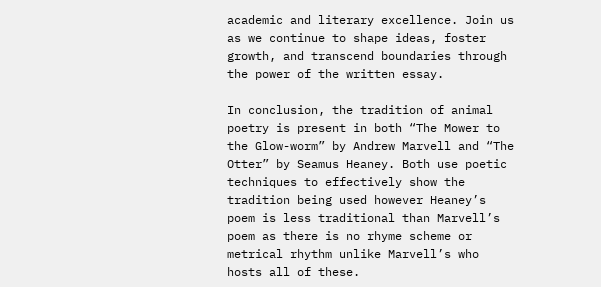academic and literary excellence. Join us as we continue to shape ideas, foster growth, and transcend boundaries through the power of the written essay.

In conclusion, the tradition of animal poetry is present in both “The Mower to the Glow-worm” by Andrew Marvell and “The Otter” by Seamus Heaney. Both use poetic techniques to effectively show the tradition being used however Heaney’s poem is less traditional than Marvell’s poem as there is no rhyme scheme or metrical rhythm unlike Marvell’s who hosts all of these.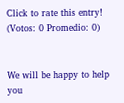Click to rate this entry!
(Votos: 0 Promedio: 0)


We will be happy to help you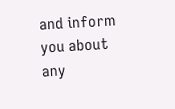and inform you about any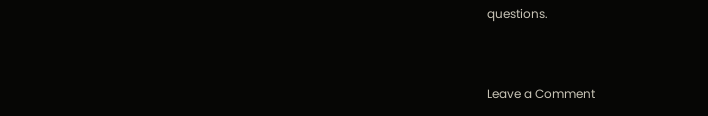questions.


Leave a Comment